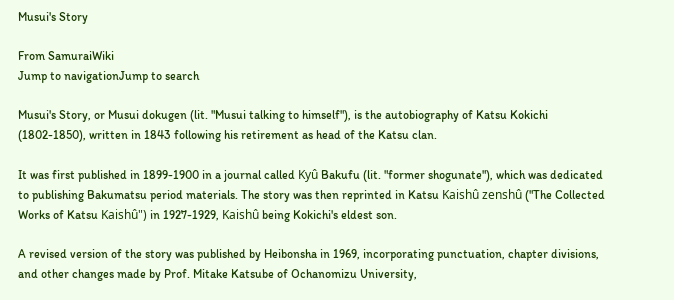Musui's Story

From SamuraiWiki
Jump to navigationJump to search

Musui's Story, or Musui dokugen (lit. "Musui talking to himself"), is the autobiography of Katsu Kokichi (1802-1850), written in 1843 following his retirement as head of the Katsu clan.

It was first published in 1899-1900 in a journal called Kyû Bakufu (lit. "former shogunate"), which was dedicated to publishing Bakumatsu period materials. The story was then reprinted in Katsu Kaishû zenshû ("The Collected Works of Katsu Kaishû") in 1927-1929, Kaishû being Kokichi's eldest son.

A revised version of the story was published by Heibonsha in 1969, incorporating punctuation, chapter divisions, and other changes made by Prof. Mitake Katsube of Ochanomizu University,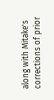along with Mitake's corrections of prior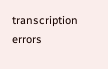transcription errors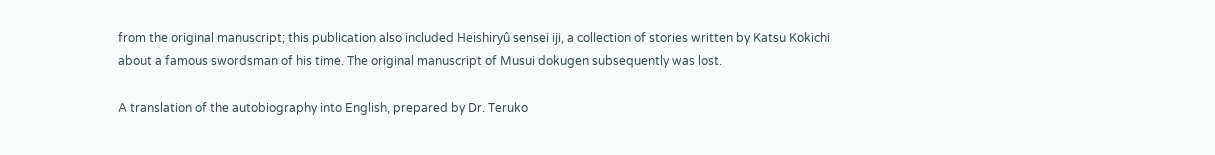from the original manuscript; this publication also included Heishiryû sensei iji, a collection of stories written by Katsu Kokichi about a famous swordsman of his time. The original manuscript of Musui dokugen subsequently was lost.

A translation of the autobiography into English, prepared by Dr. Teruko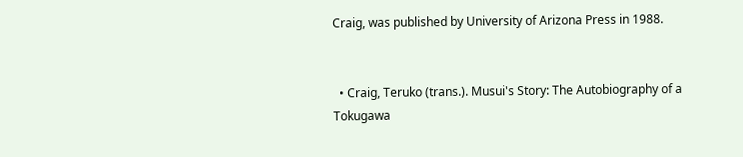Craig, was published by University of Arizona Press in 1988.


  • Craig, Teruko (trans.). Musui's Story: The Autobiography of a Tokugawa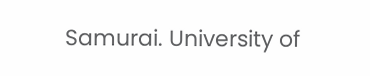Samurai. University of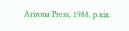Arizona Press, 1988. p.xix.